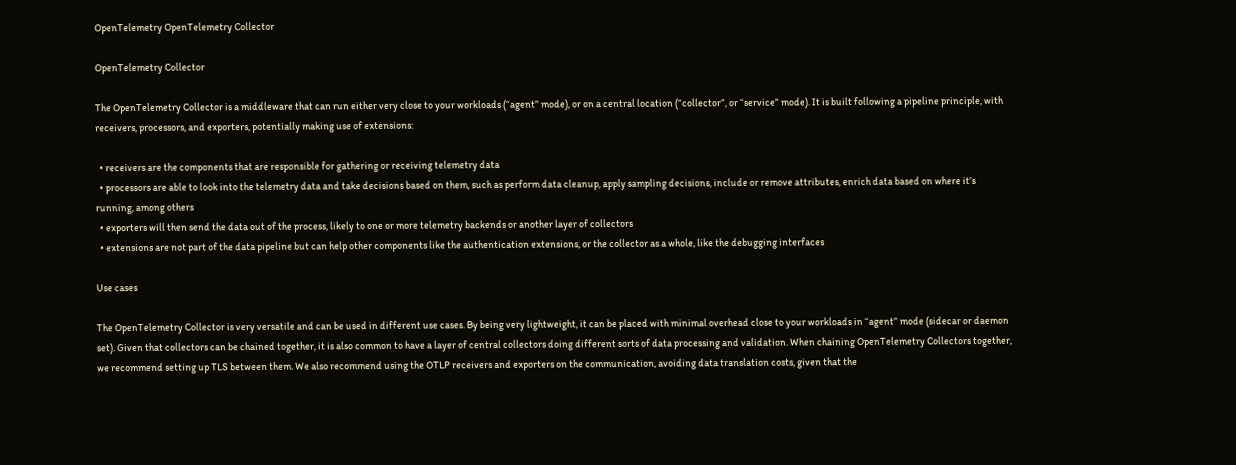OpenTelemetry OpenTelemetry Collector

OpenTelemetry Collector

The OpenTelemetry Collector is a middleware that can run either very close to your workloads (“agent” mode), or on a central location (“collector”, or “service” mode). It is built following a pipeline principle, with receivers, processors, and exporters, potentially making use of extensions:

  • receivers are the components that are responsible for gathering or receiving telemetry data
  • processors are able to look into the telemetry data and take decisions based on them, such as perform data cleanup, apply sampling decisions, include or remove attributes, enrich data based on where it’s running, among others
  • exporters will then send the data out of the process, likely to one or more telemetry backends or another layer of collectors
  • extensions are not part of the data pipeline but can help other components like the authentication extensions, or the collector as a whole, like the debugging interfaces

Use cases

The OpenTelemetry Collector is very versatile and can be used in different use cases. By being very lightweight, it can be placed with minimal overhead close to your workloads in “agent” mode (sidecar or daemon set). Given that collectors can be chained together, it is also common to have a layer of central collectors doing different sorts of data processing and validation. When chaining OpenTelemetry Collectors together, we recommend setting up TLS between them. We also recommend using the OTLP receivers and exporters on the communication, avoiding data translation costs, given that the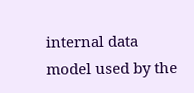internal data model used by the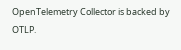OpenTelemetry Collector is backed by OTLP.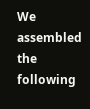We assembled the following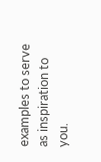examples to serve as inspiration to you.